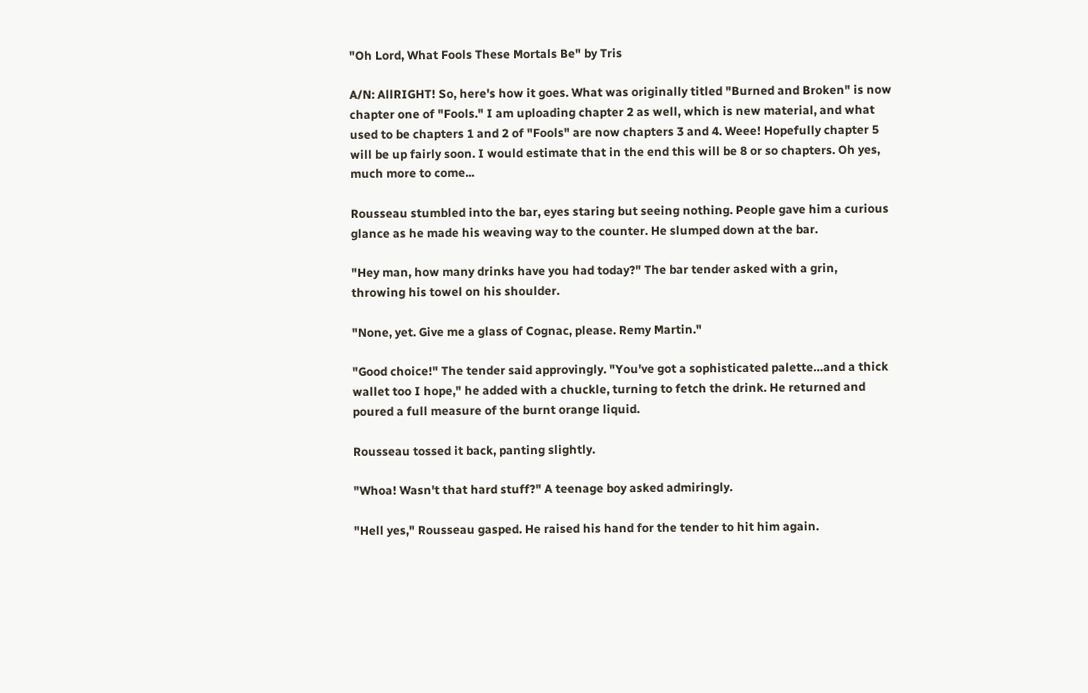"Oh Lord, What Fools These Mortals Be" by Tris

A/N: AllRIGHT! So, here's how it goes. What was originally titled "Burned and Broken" is now chapter one of "Fools." I am uploading chapter 2 as well, which is new material, and what used to be chapters 1 and 2 of "Fools" are now chapters 3 and 4. Weee! Hopefully chapter 5 will be up fairly soon. I would estimate that in the end this will be 8 or so chapters. Oh yes, much more to come...

Rousseau stumbled into the bar, eyes staring but seeing nothing. People gave him a curious glance as he made his weaving way to the counter. He slumped down at the bar.

"Hey man, how many drinks have you had today?" The bar tender asked with a grin, throwing his towel on his shoulder.

"None, yet. Give me a glass of Cognac, please. Remy Martin."

"Good choice!" The tender said approvingly. "You've got a sophisticated palette…and a thick wallet too I hope," he added with a chuckle, turning to fetch the drink. He returned and poured a full measure of the burnt orange liquid.

Rousseau tossed it back, panting slightly.

"Whoa! Wasn't that hard stuff?" A teenage boy asked admiringly.

"Hell yes," Rousseau gasped. He raised his hand for the tender to hit him again.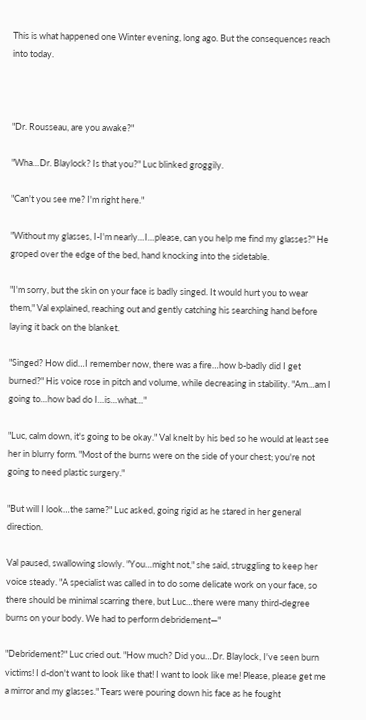This is what happened one Winter evening, long ago. But the consequences reach into today.



"Dr. Rousseau, are you awake?"

"Wha…Dr. Blaylock? Is that you?" Luc blinked groggily.

"Can't you see me? I'm right here."

"Without my glasses, I-I'm nearly…I…please, can you help me find my glasses?" He groped over the edge of the bed, hand knocking into the sidetable.

"I'm sorry, but the skin on your face is badly singed. It would hurt you to wear them," Val explained, reaching out and gently catching his searching hand before laying it back on the blanket.

"Singed? How did…I remember now, there was a fire…how b-badly did I get burned?" His voice rose in pitch and volume, while decreasing in stability. "Am…am I going to…how bad do I…is…what…"

"Luc, calm down, it's going to be okay." Val knelt by his bed so he would at least see her in blurry form. "Most of the burns were on the side of your chest; you're not going to need plastic surgery."

"But will I look…the same?" Luc asked, going rigid as he stared in her general direction.

Val paused, swallowing slowly. "You…might not," she said, struggling to keep her voice steady. "A specialist was called in to do some delicate work on your face, so there should be minimal scarring there, but Luc…there were many third-degree burns on your body. We had to perform debridement—"

"Debridement?" Luc cried out. "How much? Did you…Dr. Blaylock, I've seen burn victims! I d-don't want to look like that! I want to look like me! Please, please get me a mirror and my glasses." Tears were pouring down his face as he fought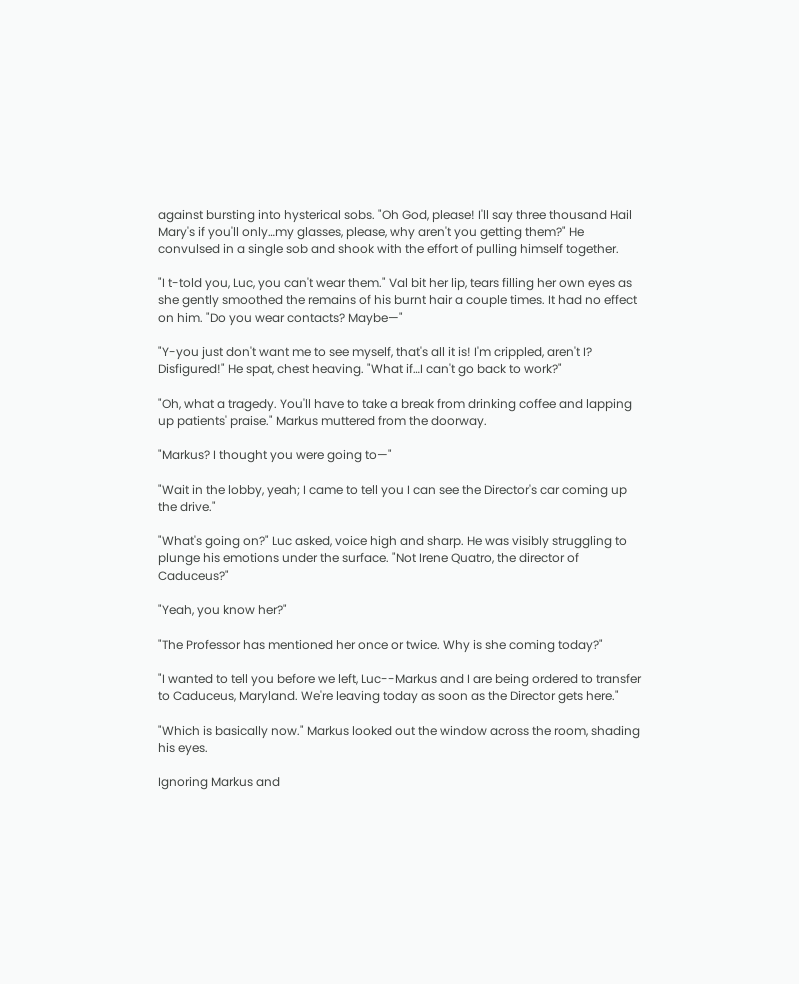against bursting into hysterical sobs. "Oh God, please! I'll say three thousand Hail Mary's if you'll only…my glasses, please, why aren't you getting them?" He convulsed in a single sob and shook with the effort of pulling himself together.

"I t-told you, Luc, you can't wear them." Val bit her lip, tears filling her own eyes as she gently smoothed the remains of his burnt hair a couple times. It had no effect on him. "Do you wear contacts? Maybe—"

"Y-you just don't want me to see myself, that's all it is! I'm crippled, aren't I? Disfigured!" He spat, chest heaving. "What if…I can't go back to work?"

"Oh, what a tragedy. You'll have to take a break from drinking coffee and lapping up patients' praise." Markus muttered from the doorway.

"Markus? I thought you were going to—"

"Wait in the lobby, yeah; I came to tell you I can see the Director's car coming up the drive."

"What's going on?" Luc asked, voice high and sharp. He was visibly struggling to plunge his emotions under the surface. "Not Irene Quatro, the director of Caduceus?"

"Yeah, you know her?"

"The Professor has mentioned her once or twice. Why is she coming today?"

"I wanted to tell you before we left, Luc--Markus and I are being ordered to transfer to Caduceus, Maryland. We're leaving today as soon as the Director gets here."

"Which is basically now." Markus looked out the window across the room, shading his eyes.

Ignoring Markus and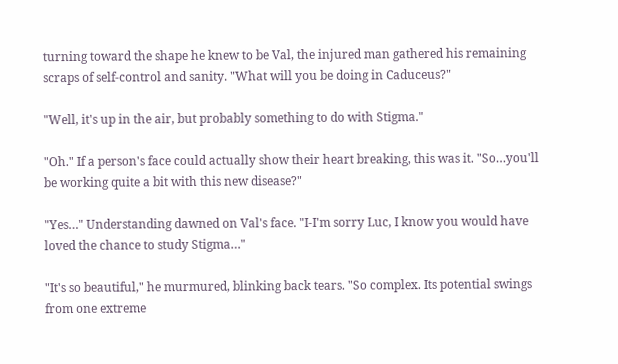turning toward the shape he knew to be Val, the injured man gathered his remaining scraps of self-control and sanity. "What will you be doing in Caduceus?"

"Well, it's up in the air, but probably something to do with Stigma."

"Oh." If a person's face could actually show their heart breaking, this was it. "So…you'll be working quite a bit with this new disease?"

"Yes…" Understanding dawned on Val's face. "I-I'm sorry Luc, I know you would have loved the chance to study Stigma…"

"It's so beautiful," he murmured, blinking back tears. "So complex. Its potential swings from one extreme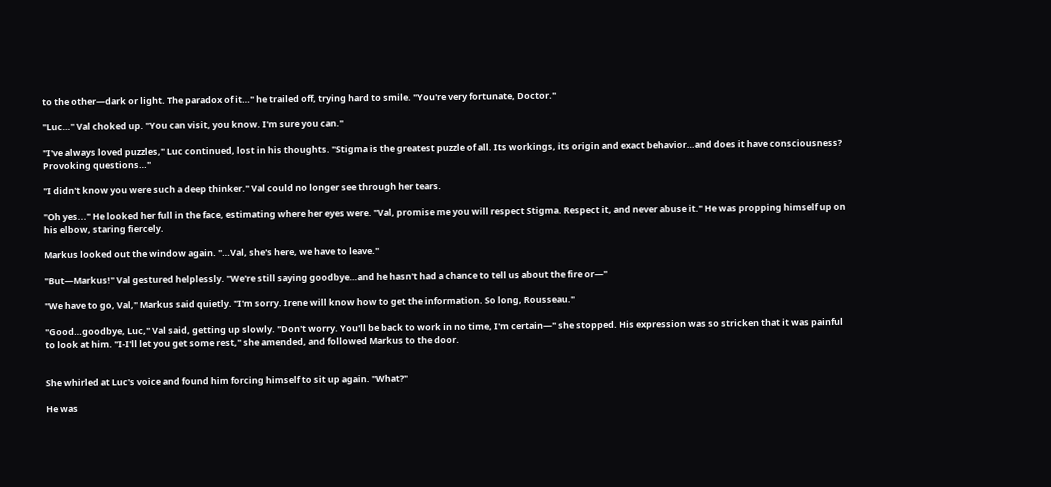to the other—dark or light. The paradox of it…" he trailed off, trying hard to smile. "You're very fortunate, Doctor."

"Luc…" Val choked up. "You can visit, you know. I'm sure you can."

"I've always loved puzzles," Luc continued, lost in his thoughts. "Stigma is the greatest puzzle of all. Its workings, its origin and exact behavior…and does it have consciousness? Provoking questions…"

"I didn't know you were such a deep thinker." Val could no longer see through her tears.

"Oh yes..." He looked her full in the face, estimating where her eyes were. "Val, promise me you will respect Stigma. Respect it, and never abuse it." He was propping himself up on his elbow, staring fiercely.

Markus looked out the window again. "…Val, she's here, we have to leave."

"But—Markus!" Val gestured helplessly. "We're still saying goodbye…and he hasn't had a chance to tell us about the fire or—"

"We have to go, Val," Markus said quietly. "I'm sorry. Irene will know how to get the information. So long, Rousseau."

"Good…goodbye, Luc," Val said, getting up slowly. "Don't worry. You'll be back to work in no time, I'm certain—" she stopped. His expression was so stricken that it was painful to look at him. "I-I'll let you get some rest," she amended, and followed Markus to the door.


She whirled at Luc's voice and found him forcing himself to sit up again. "What?"

He was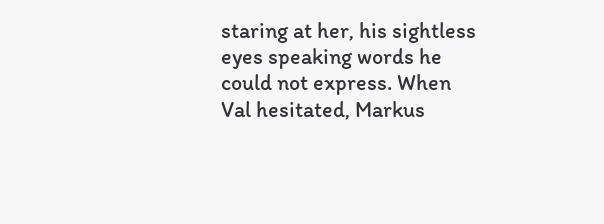staring at her, his sightless eyes speaking words he could not express. When Val hesitated, Markus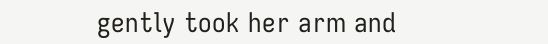gently took her arm and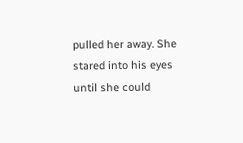pulled her away. She stared into his eyes until she could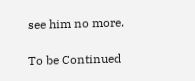see him no more.

To be Continued